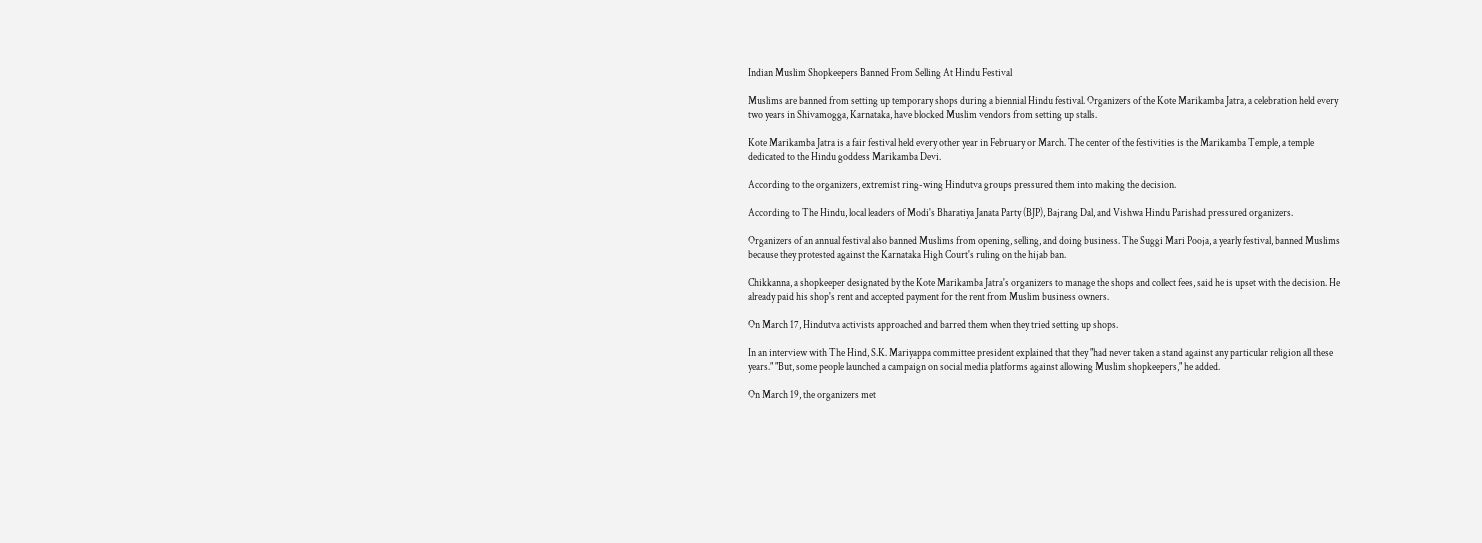Indian Muslim Shopkeepers Banned From Selling At Hindu Festival

Muslims are banned from setting up temporary shops during a biennial Hindu festival. Organizers of the Kote Marikamba Jatra, a celebration held every two years in Shivamogga, Karnataka, have blocked Muslim vendors from setting up stalls.

Kote Marikamba Jatra is a fair festival held every other year in February or March. The center of the festivities is the Marikamba Temple, a temple dedicated to the Hindu goddess Marikamba Devi.

According to the organizers, extremist ring-wing Hindutva groups pressured them into making the decision.

According to The Hindu, local leaders of Modi's Bharatiya Janata Party (BJP), Bajrang Dal, and Vishwa Hindu Parishad pressured organizers.

Organizers of an annual festival also banned Muslims from opening, selling, and doing business. The Suggi Mari Pooja, a yearly festival, banned Muslims because they protested against the Karnataka High Court's ruling on the hijab ban.

Chikkanna, a shopkeeper designated by the Kote Marikamba Jatra's organizers to manage the shops and collect fees, said he is upset with the decision. He already paid his shop's rent and accepted payment for the rent from Muslim business owners.

On March 17, Hindutva activists approached and barred them when they tried setting up shops.

In an interview with The Hind, S.K. Mariyappa committee president explained that they "had never taken a stand against any particular religion all these years." "But, some people launched a campaign on social media platforms against allowing Muslim shopkeepers," he added.

On March 19, the organizers met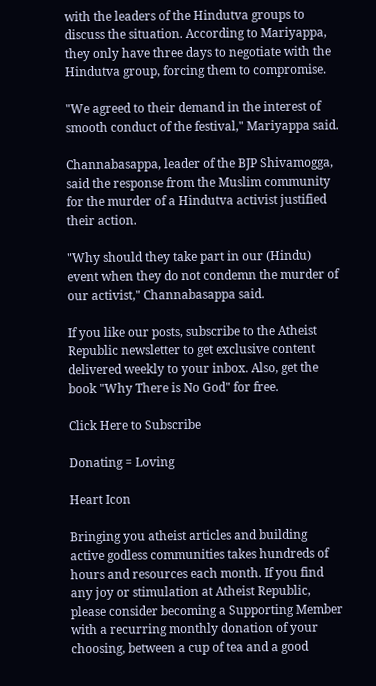with the leaders of the Hindutva groups to discuss the situation. According to Mariyappa, they only have three days to negotiate with the Hindutva group, forcing them to compromise.

"We agreed to their demand in the interest of smooth conduct of the festival," Mariyappa said.

Channabasappa, leader of the BJP Shivamogga, said the response from the Muslim community for the murder of a Hindutva activist justified their action.

"Why should they take part in our (Hindu) event when they do not condemn the murder of our activist," Channabasappa said.

If you like our posts, subscribe to the Atheist Republic newsletter to get exclusive content delivered weekly to your inbox. Also, get the book "Why There is No God" for free.

Click Here to Subscribe

Donating = Loving

Heart Icon

Bringing you atheist articles and building active godless communities takes hundreds of hours and resources each month. If you find any joy or stimulation at Atheist Republic, please consider becoming a Supporting Member with a recurring monthly donation of your choosing, between a cup of tea and a good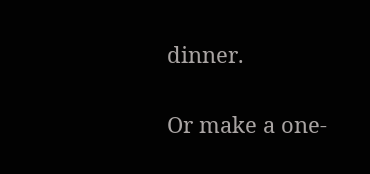dinner.

Or make a one-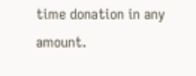time donation in any amount.